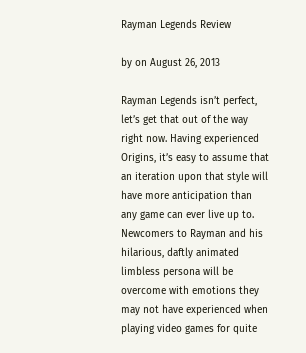Rayman Legends Review

by on August 26, 2013

Rayman Legends isn’t perfect, let’s get that out of the way right now. Having experienced Origins, it’s easy to assume that an iteration upon that style will have more anticipation than any game can ever live up to. Newcomers to Rayman and his hilarious, daftly animated limbless persona will be overcome with emotions they may not have experienced when playing video games for quite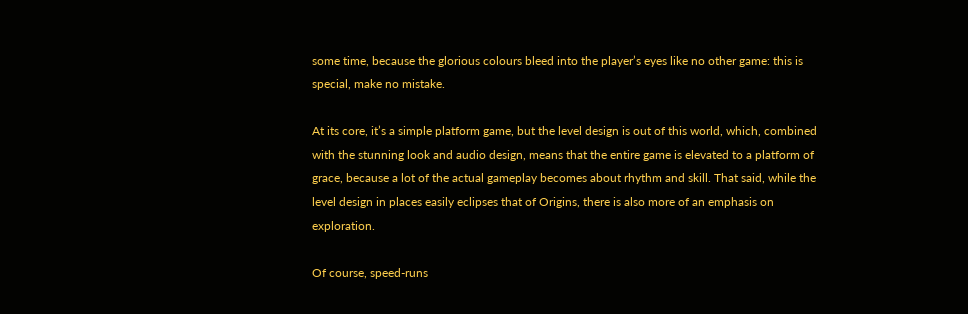some time, because the glorious colours bleed into the player’s eyes like no other game: this is special, make no mistake.

At its core, it’s a simple platform game, but the level design is out of this world, which, combined with the stunning look and audio design, means that the entire game is elevated to a platform of grace, because a lot of the actual gameplay becomes about rhythm and skill. That said, while the level design in places easily eclipses that of Origins, there is also more of an emphasis on exploration.

Of course, speed-runs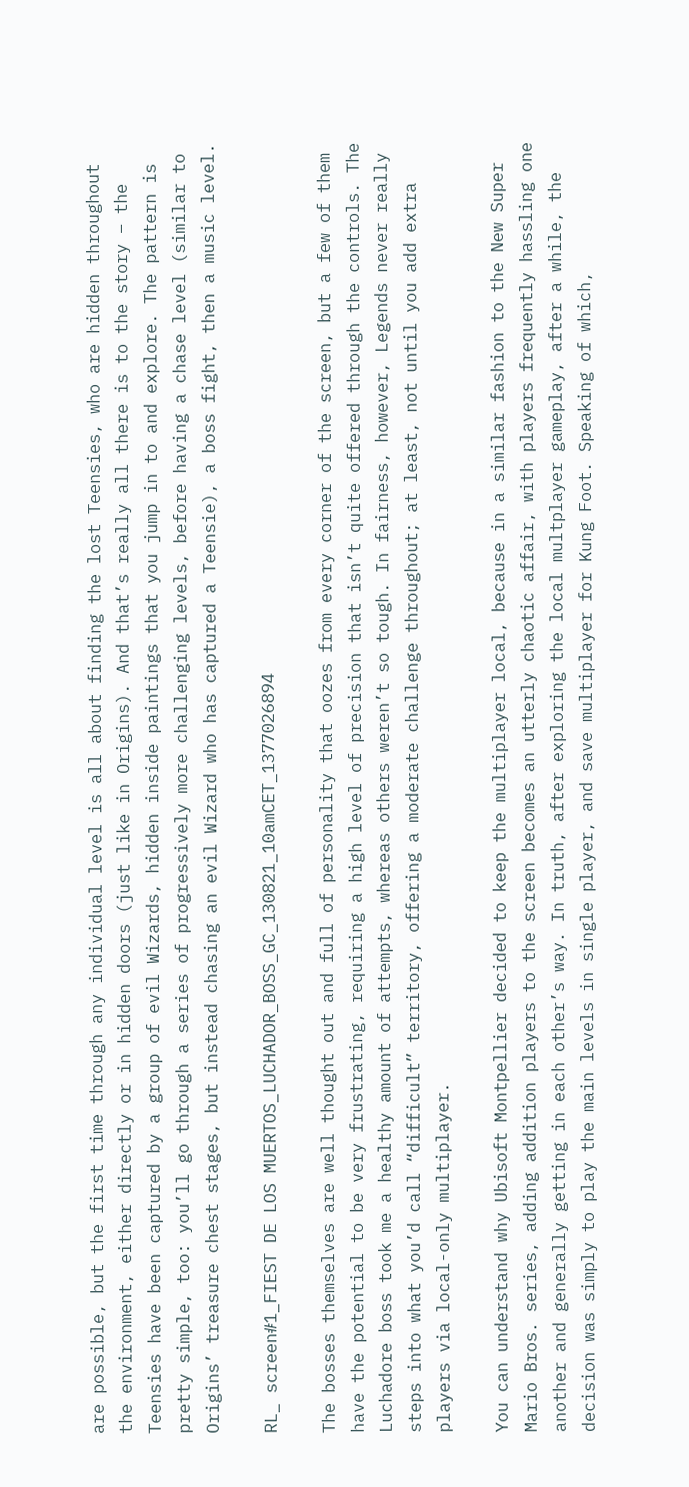are possible, but the first time through any individual level is all about finding the lost Teensies, who are hidden throughout the environment, either directly or in hidden doors (just like in Origins). And that’s really all there is to the story – the Teensies have been captured by a group of evil Wizards, hidden inside paintings that you jump in to and explore. The pattern is pretty simple, too: you’ll go through a series of progressively more challenging levels, before having a chase level (similar to Origins’ treasure chest stages, but instead chasing an evil Wizard who has captured a Teensie), a boss fight, then a music level.

RL_ screen#1_FIEST DE LOS MUERTOS_LUCHADOR_BOSS_GC_130821_10amCET_1377026894

The bosses themselves are well thought out and full of personality that oozes from every corner of the screen, but a few of them have the potential to be very frustrating, requiring a high level of precision that isn’t quite offered through the controls. The Luchadore boss took me a healthy amount of attempts, whereas others weren’t so tough. In fairness, however, Legends never really steps into what you’d call “difficult” territory, offering a moderate challenge throughout; at least, not until you add extra players via local-only multiplayer.

You can understand why Ubisoft Montpellier decided to keep the multiplayer local, because in a similar fashion to the New Super Mario Bros. series, adding addition players to the screen becomes an utterly chaotic affair, with players frequently hassling one another and generally getting in each other’s way. In truth, after exploring the local multplayer gameplay, after a while, the decision was simply to play the main levels in single player, and save multiplayer for Kung Foot. Speaking of which,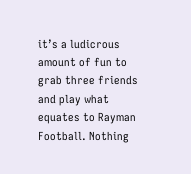it’s a ludicrous amount of fun to grab three friends and play what equates to Rayman Football. Nothing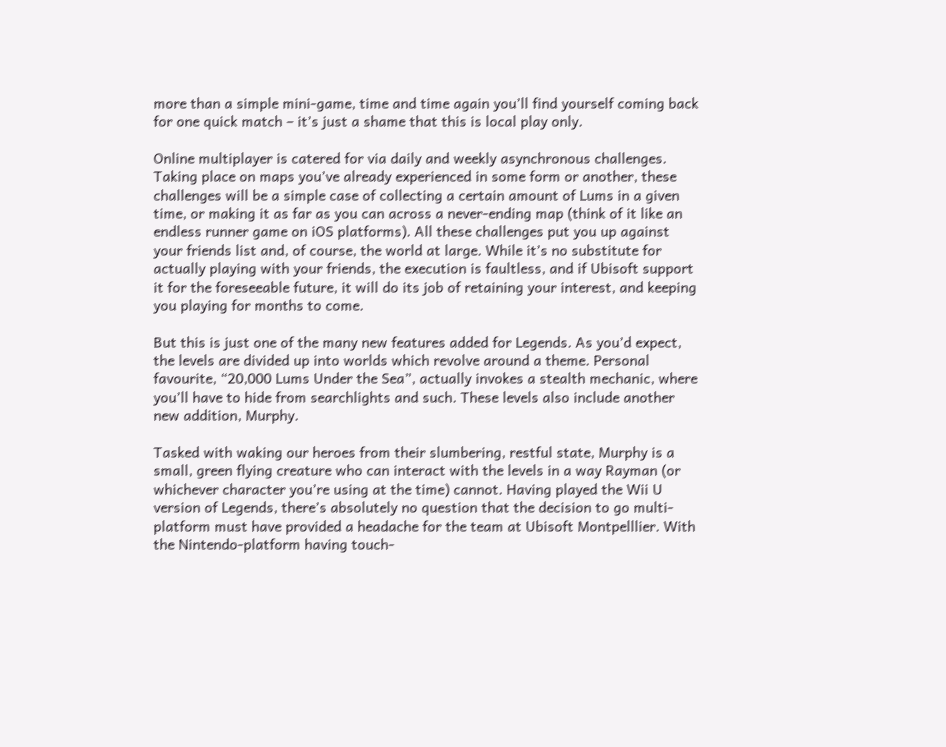more than a simple mini-game, time and time again you’ll find yourself coming back for one quick match – it’s just a shame that this is local play only.

Online multiplayer is catered for via daily and weekly asynchronous challenges. Taking place on maps you’ve already experienced in some form or another, these challenges will be a simple case of collecting a certain amount of Lums in a given time, or making it as far as you can across a never-ending map (think of it like an endless runner game on iOS platforms). All these challenges put you up against your friends list and, of course, the world at large. While it’s no substitute for actually playing with your friends, the execution is faultless, and if Ubisoft support it for the foreseeable future, it will do its job of retaining your interest, and keeping you playing for months to come.

But this is just one of the many new features added for Legends. As you’d expect, the levels are divided up into worlds which revolve around a theme. Personal favourite, “20,000 Lums Under the Sea”, actually invokes a stealth mechanic, where you’ll have to hide from searchlights and such. These levels also include another new addition, Murphy.

Tasked with waking our heroes from their slumbering, restful state, Murphy is a small, green flying creature who can interact with the levels in a way Rayman (or whichever character you’re using at the time) cannot. Having played the Wii U version of Legends, there’s absolutely no question that the decision to go multi-platform must have provided a headache for the team at Ubisoft Montpelllier. With the Nintendo-platform having touch-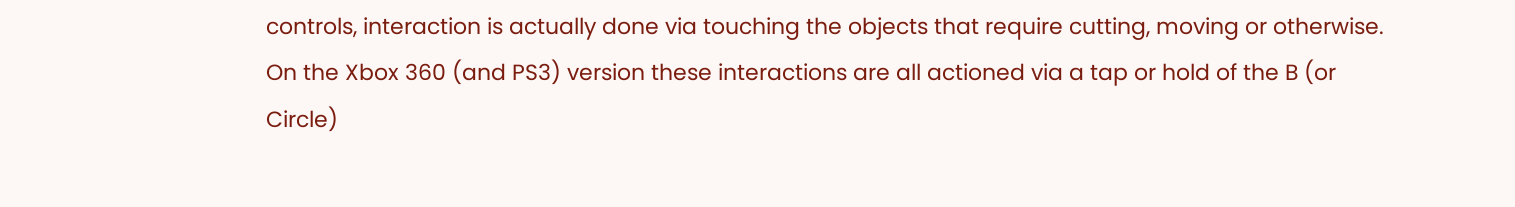controls, interaction is actually done via touching the objects that require cutting, moving or otherwise. On the Xbox 360 (and PS3) version these interactions are all actioned via a tap or hold of the B (or Circle)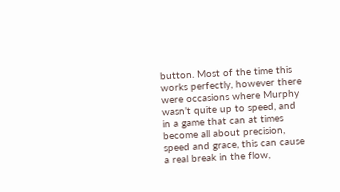button. Most of the time this works perfectly, however there were occasions where Murphy wasn’t quite up to speed, and in a game that can at times become all about precision, speed and grace, this can cause a real break in the flow,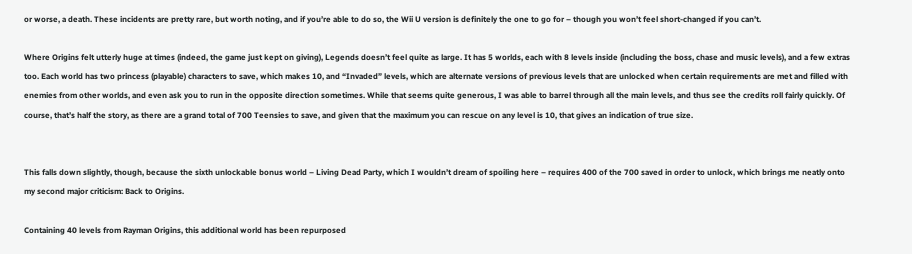or worse, a death. These incidents are pretty rare, but worth noting, and if you’re able to do so, the Wii U version is definitely the one to go for – though you won’t feel short-changed if you can’t.

Where Origins felt utterly huge at times (indeed, the game just kept on giving), Legends doesn’t feel quite as large. It has 5 worlds, each with 8 levels inside (including the boss, chase and music levels), and a few extras too. Each world has two princess (playable) characters to save, which makes 10, and “Invaded” levels, which are alternate versions of previous levels that are unlocked when certain requirements are met and filled with enemies from other worlds, and even ask you to run in the opposite direction sometimes. While that seems quite generous, I was able to barrel through all the main levels, and thus see the credits roll fairly quickly. Of course, that’s half the story, as there are a grand total of 700 Teensies to save, and given that the maximum you can rescue on any level is 10, that gives an indication of true size.


This falls down slightly, though, because the sixth unlockable bonus world – Living Dead Party, which I wouldn’t dream of spoiling here – requires 400 of the 700 saved in order to unlock, which brings me neatly onto my second major criticism: Back to Origins.

Containing 40 levels from Rayman Origins, this additional world has been repurposed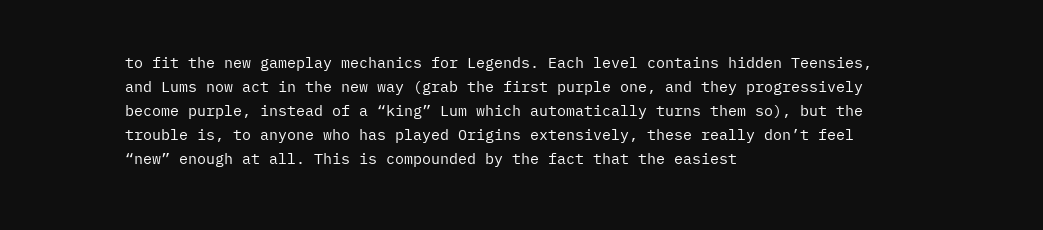to fit the new gameplay mechanics for Legends. Each level contains hidden Teensies, and Lums now act in the new way (grab the first purple one, and they progressively become purple, instead of a “king” Lum which automatically turns them so), but the trouble is, to anyone who has played Origins extensively, these really don’t feel “new” enough at all. This is compounded by the fact that the easiest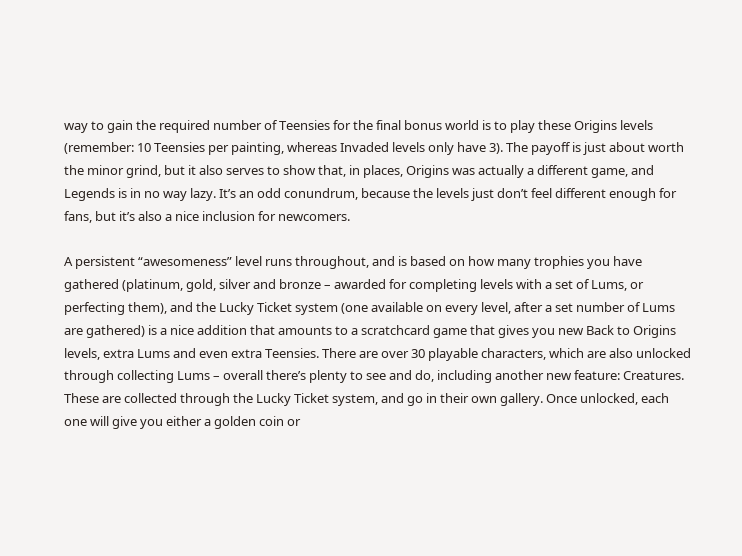way to gain the required number of Teensies for the final bonus world is to play these Origins levels (remember: 10 Teensies per painting, whereas Invaded levels only have 3). The payoff is just about worth the minor grind, but it also serves to show that, in places, Origins was actually a different game, and Legends is in no way lazy. It’s an odd conundrum, because the levels just don’t feel different enough for fans, but it’s also a nice inclusion for newcomers.

A persistent “awesomeness” level runs throughout, and is based on how many trophies you have gathered (platinum, gold, silver and bronze – awarded for completing levels with a set of Lums, or perfecting them), and the Lucky Ticket system (one available on every level, after a set number of Lums are gathered) is a nice addition that amounts to a scratchcard game that gives you new Back to Origins levels, extra Lums and even extra Teensies. There are over 30 playable characters, which are also unlocked through collecting Lums – overall there’s plenty to see and do, including another new feature: Creatures. These are collected through the Lucky Ticket system, and go in their own gallery. Once unlocked, each one will give you either a golden coin or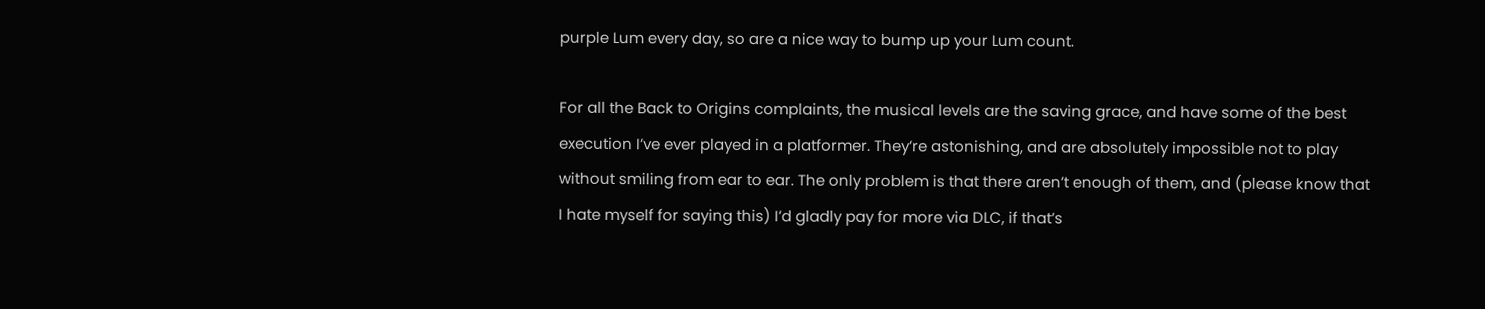purple Lum every day, so are a nice way to bump up your Lum count.

For all the Back to Origins complaints, the musical levels are the saving grace, and have some of the best execution I’ve ever played in a platformer. They’re astonishing, and are absolutely impossible not to play without smiling from ear to ear. The only problem is that there aren’t enough of them, and (please know that I hate myself for saying this) I’d gladly pay for more via DLC, if that’s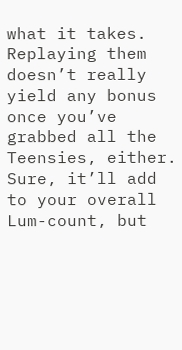what it takes. Replaying them doesn’t really yield any bonus once you’ve grabbed all the Teensies, either. Sure, it’ll add to your overall Lum-count, but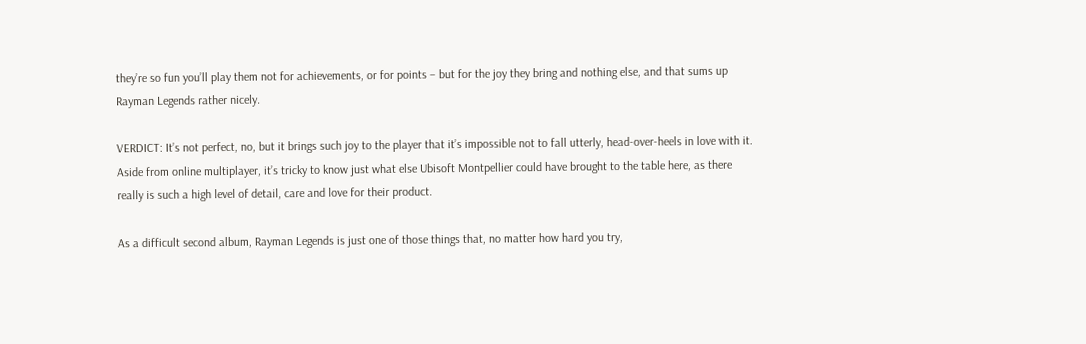they’re so fun you’ll play them not for achievements, or for points – but for the joy they bring and nothing else, and that sums up Rayman Legends rather nicely.

VERDICT: It’s not perfect, no, but it brings such joy to the player that it’s impossible not to fall utterly, head-over-heels in love with it. Aside from online multiplayer, it’s tricky to know just what else Ubisoft Montpellier could have brought to the table here, as there really is such a high level of detail, care and love for their product.

As a difficult second album, Rayman Legends is just one of those things that, no matter how hard you try,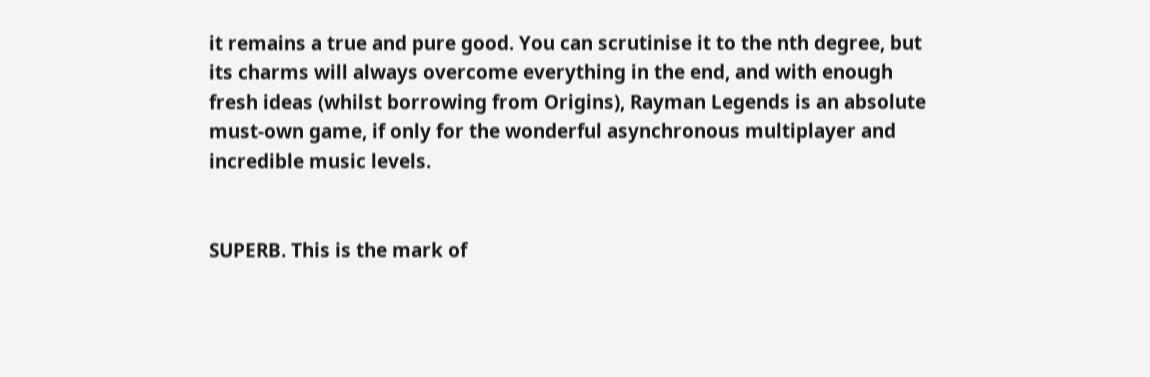it remains a true and pure good. You can scrutinise it to the nth degree, but its charms will always overcome everything in the end, and with enough fresh ideas (whilst borrowing from Origins), Rayman Legends is an absolute must-own game, if only for the wonderful asynchronous multiplayer and incredible music levels.


SUPERB. This is the mark of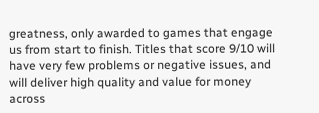greatness, only awarded to games that engage us from start to finish. Titles that score 9/10 will have very few problems or negative issues, and will deliver high quality and value for money across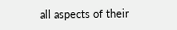all aspects of their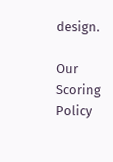design.

Our Scoring Policy